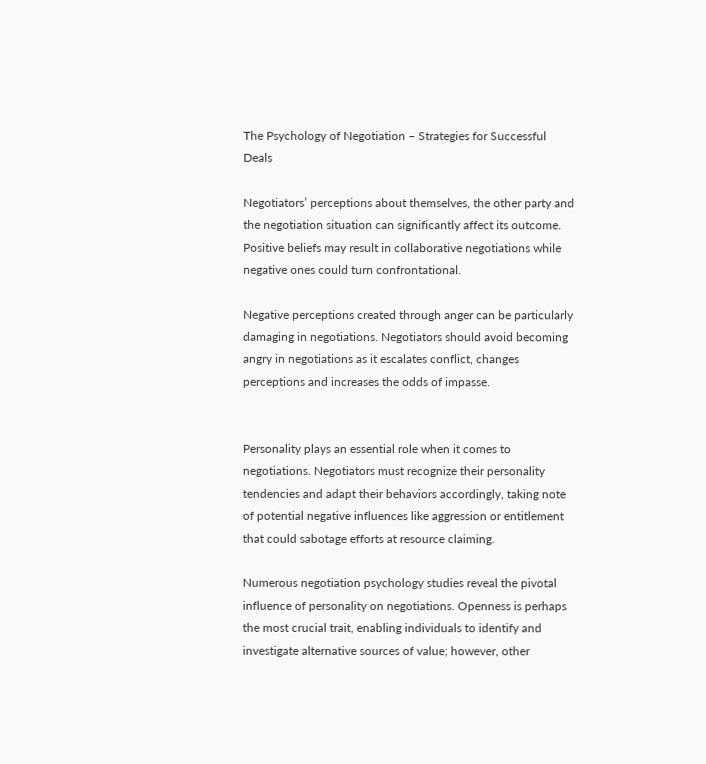The Psychology of Negotiation – Strategies for Successful Deals

Negotiators’ perceptions about themselves, the other party and the negotiation situation can significantly affect its outcome. Positive beliefs may result in collaborative negotiations while negative ones could turn confrontational.

Negative perceptions created through anger can be particularly damaging in negotiations. Negotiators should avoid becoming angry in negotiations as it escalates conflict, changes perceptions and increases the odds of impasse.


Personality plays an essential role when it comes to negotiations. Negotiators must recognize their personality tendencies and adapt their behaviors accordingly, taking note of potential negative influences like aggression or entitlement that could sabotage efforts at resource claiming.

Numerous negotiation psychology studies reveal the pivotal influence of personality on negotiations. Openness is perhaps the most crucial trait, enabling individuals to identify and investigate alternative sources of value; however, other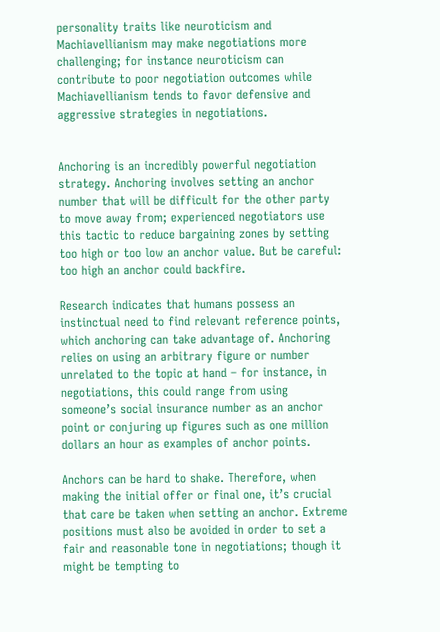personality traits like neuroticism and Machiavellianism may make negotiations more challenging; for instance neuroticism can contribute to poor negotiation outcomes while Machiavellianism tends to favor defensive and aggressive strategies in negotiations.


Anchoring is an incredibly powerful negotiation strategy. Anchoring involves setting an anchor number that will be difficult for the other party to move away from; experienced negotiators use this tactic to reduce bargaining zones by setting too high or too low an anchor value. But be careful: too high an anchor could backfire.

Research indicates that humans possess an instinctual need to find relevant reference points, which anchoring can take advantage of. Anchoring relies on using an arbitrary figure or number unrelated to the topic at hand – for instance, in negotiations, this could range from using someone’s social insurance number as an anchor point or conjuring up figures such as one million dollars an hour as examples of anchor points.

Anchors can be hard to shake. Therefore, when making the initial offer or final one, it’s crucial that care be taken when setting an anchor. Extreme positions must also be avoided in order to set a fair and reasonable tone in negotiations; though it might be tempting to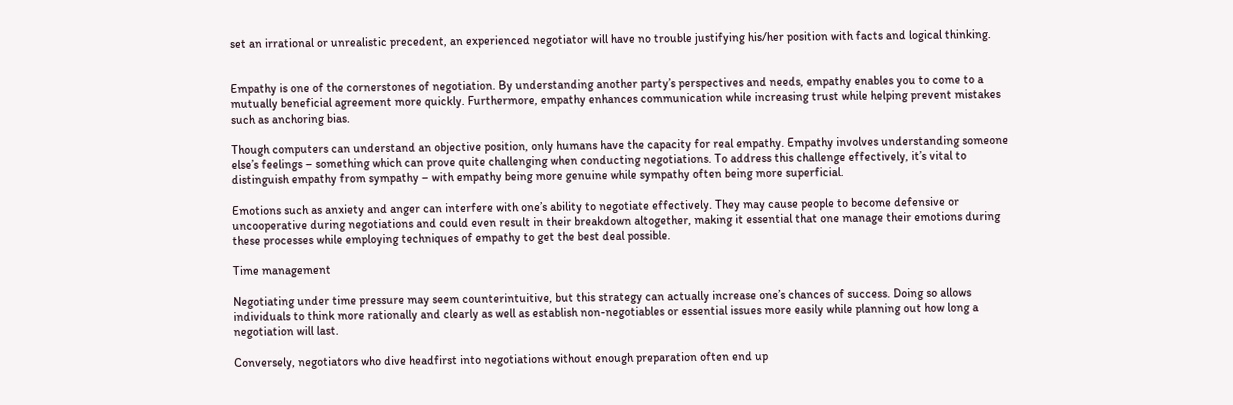set an irrational or unrealistic precedent, an experienced negotiator will have no trouble justifying his/her position with facts and logical thinking.


Empathy is one of the cornerstones of negotiation. By understanding another party’s perspectives and needs, empathy enables you to come to a mutually beneficial agreement more quickly. Furthermore, empathy enhances communication while increasing trust while helping prevent mistakes such as anchoring bias.

Though computers can understand an objective position, only humans have the capacity for real empathy. Empathy involves understanding someone else’s feelings – something which can prove quite challenging when conducting negotiations. To address this challenge effectively, it’s vital to distinguish empathy from sympathy – with empathy being more genuine while sympathy often being more superficial.

Emotions such as anxiety and anger can interfere with one’s ability to negotiate effectively. They may cause people to become defensive or uncooperative during negotiations and could even result in their breakdown altogether, making it essential that one manage their emotions during these processes while employing techniques of empathy to get the best deal possible.

Time management

Negotiating under time pressure may seem counterintuitive, but this strategy can actually increase one’s chances of success. Doing so allows individuals to think more rationally and clearly as well as establish non-negotiables or essential issues more easily while planning out how long a negotiation will last.

Conversely, negotiators who dive headfirst into negotiations without enough preparation often end up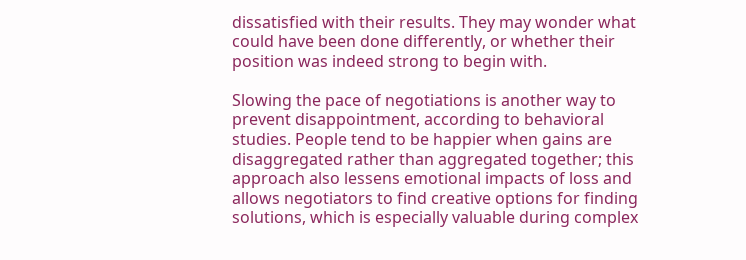dissatisfied with their results. They may wonder what could have been done differently, or whether their position was indeed strong to begin with.

Slowing the pace of negotiations is another way to prevent disappointment, according to behavioral studies. People tend to be happier when gains are disaggregated rather than aggregated together; this approach also lessens emotional impacts of loss and allows negotiators to find creative options for finding solutions, which is especially valuable during complex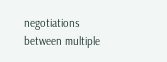negotiations between multiple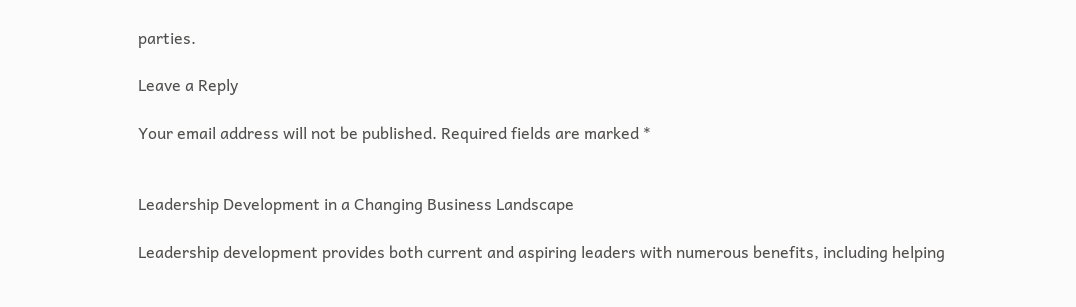parties.

Leave a Reply

Your email address will not be published. Required fields are marked *


Leadership Development in a Changing Business Landscape

Leadership development provides both current and aspiring leaders with numerous benefits, including helping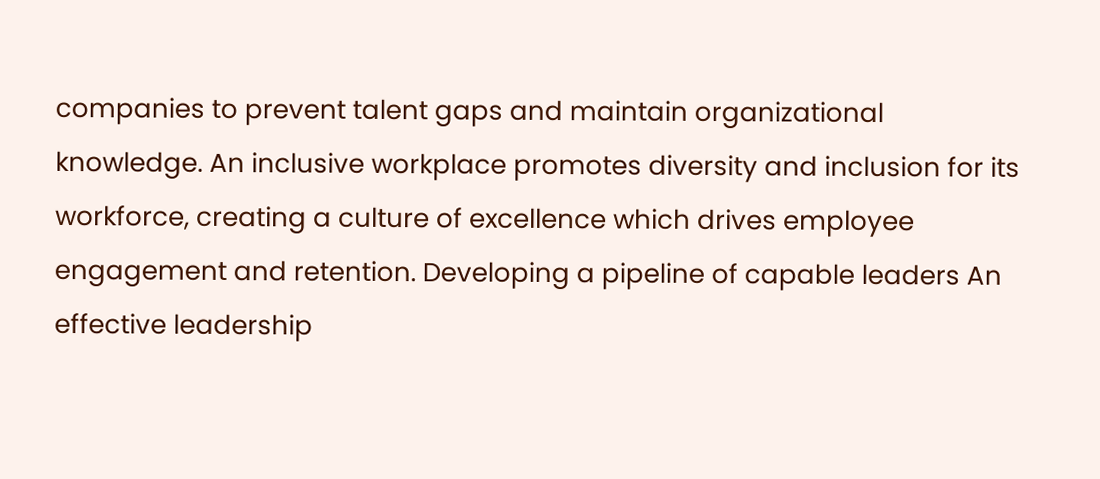companies to prevent talent gaps and maintain organizational knowledge. An inclusive workplace promotes diversity and inclusion for its workforce, creating a culture of excellence which drives employee engagement and retention. Developing a pipeline of capable leaders An effective leadership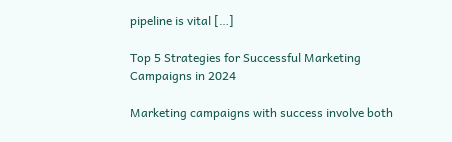pipeline is vital […]

Top 5 Strategies for Successful Marketing Campaigns in 2024

Marketing campaigns with success involve both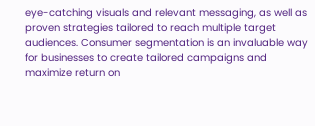eye-catching visuals and relevant messaging, as well as proven strategies tailored to reach multiple target audiences. Consumer segmentation is an invaluable way for businesses to create tailored campaigns and maximize return on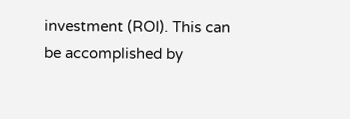investment (ROI). This can be accomplished by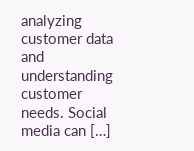analyzing customer data and understanding customer needs. Social media can […]